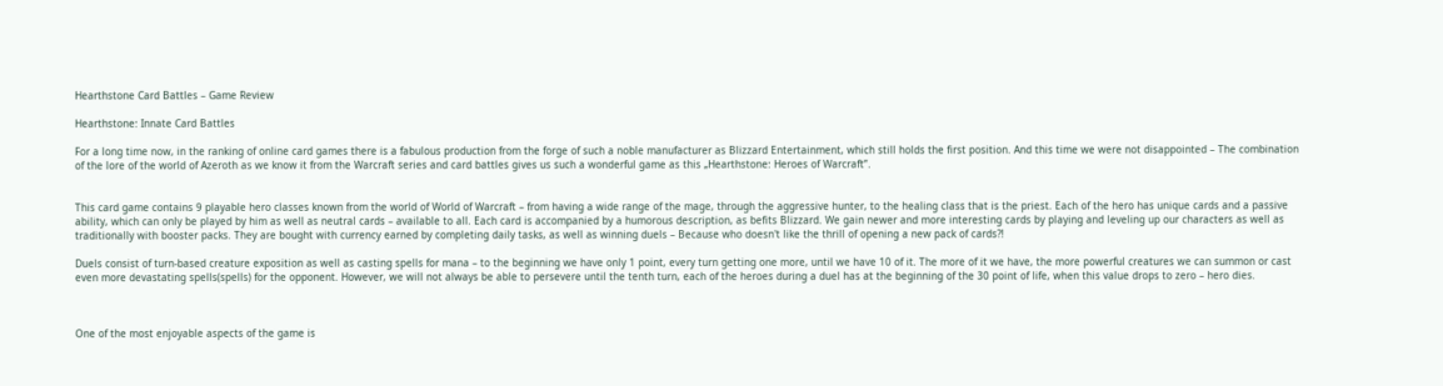Hearthstone Card Battles – Game Review

Hearthstone: Innate Card Battles

For a long time now, in the ranking of online card games there is a fabulous production from the forge of such a noble manufacturer as Blizzard Entertainment, which still holds the first position. And this time we were not disappointed – The combination of the lore of the world of Azeroth as we know it from the Warcraft series and card battles gives us such a wonderful game as this „Hearthstone: Heroes of Warcraft”.


This card game contains 9 playable hero classes known from the world of World of Warcraft – from having a wide range of the mage, through the aggressive hunter, to the healing class that is the priest. Each of the hero has unique cards and a passive ability, which can only be played by him as well as neutral cards – available to all. Each card is accompanied by a humorous description, as befits Blizzard. We gain newer and more interesting cards by playing and leveling up our characters as well as traditionally with booster packs. They are bought with currency earned by completing daily tasks, as well as winning duels – Because who doesn't like the thrill of opening a new pack of cards?!

Duels consist of turn-based creature exposition as well as casting spells for mana – to the beginning we have only 1 point, every turn getting one more, until we have 10 of it. The more of it we have, the more powerful creatures we can summon or cast even more devastating spells(spells) for the opponent. However, we will not always be able to persevere until the tenth turn, each of the heroes during a duel has at the beginning of the 30 point of life, when this value drops to zero – hero dies.



One of the most enjoyable aspects of the game is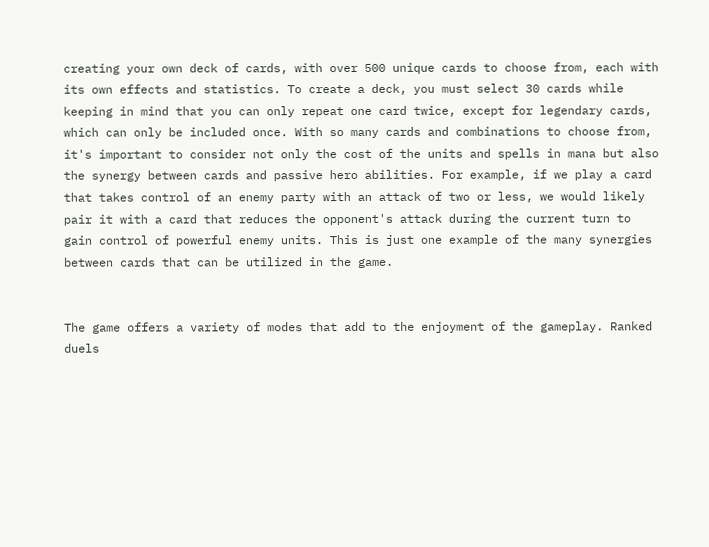creating your own deck of cards, with over 500 unique cards to choose from, each with its own effects and statistics. To create a deck, you must select 30 cards while keeping in mind that you can only repeat one card twice, except for legendary cards, which can only be included once. With so many cards and combinations to choose from, it's important to consider not only the cost of the units and spells in mana but also the synergy between cards and passive hero abilities. For example, if we play a card that takes control of an enemy party with an attack of two or less, we would likely pair it with a card that reduces the opponent's attack during the current turn to gain control of powerful enemy units. This is just one example of the many synergies between cards that can be utilized in the game.


The game offers a variety of modes that add to the enjoyment of the gameplay. Ranked duels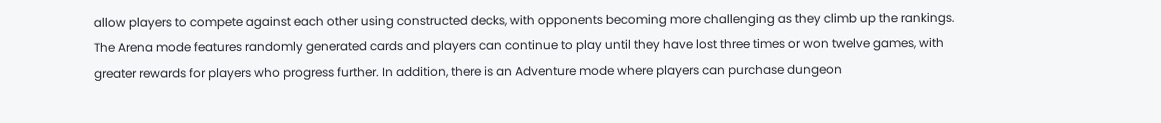allow players to compete against each other using constructed decks, with opponents becoming more challenging as they climb up the rankings. The Arena mode features randomly generated cards and players can continue to play until they have lost three times or won twelve games, with greater rewards for players who progress further. In addition, there is an Adventure mode where players can purchase dungeon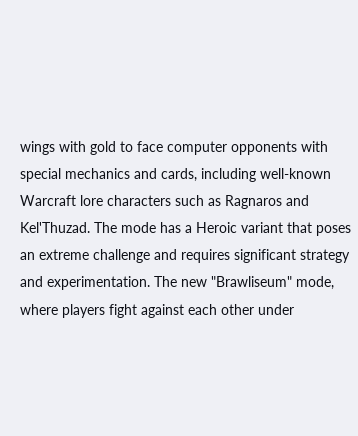wings with gold to face computer opponents with special mechanics and cards, including well-known Warcraft lore characters such as Ragnaros and Kel'Thuzad. The mode has a Heroic variant that poses an extreme challenge and requires significant strategy and experimentation. The new "Brawliseum" mode, where players fight against each other under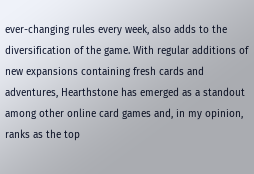ever-changing rules every week, also adds to the diversification of the game. With regular additions of new expansions containing fresh cards and adventures, Hearthstone has emerged as a standout among other online card games and, in my opinion, ranks as the top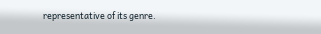representative of its genre.